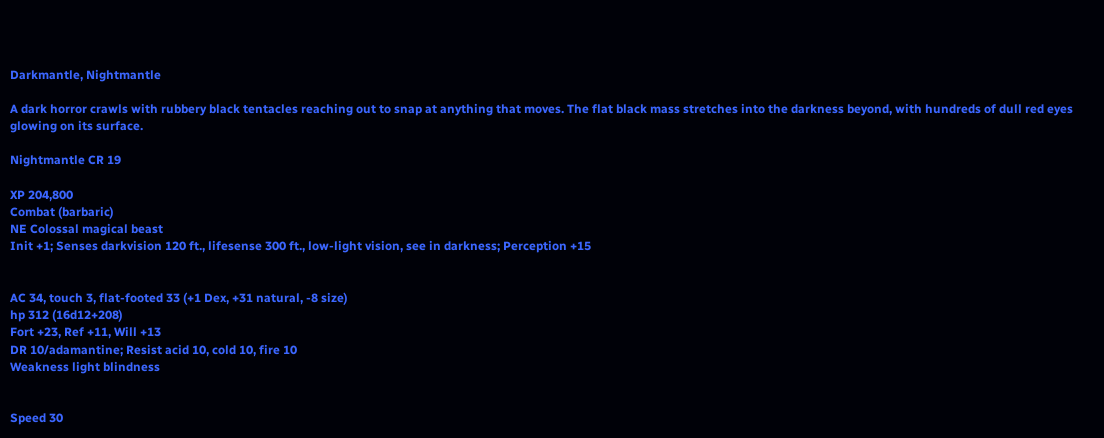Darkmantle, Nightmantle

A dark horror crawls with rubbery black tentacles reaching out to snap at anything that moves. The flat black mass stretches into the darkness beyond, with hundreds of dull red eyes glowing on its surface.

Nightmantle CR 19

XP 204,800
Combat (barbaric)
NE Colossal magical beast
Init +1; Senses darkvision 120 ft., lifesense 300 ft., low-light vision, see in darkness; Perception +15


AC 34, touch 3, flat-footed 33 (+1 Dex, +31 natural, -8 size)
hp 312 (16d12+208)
Fort +23, Ref +11, Will +13
DR 10/adamantine; Resist acid 10, cold 10, fire 10
Weakness light blindness


Speed 30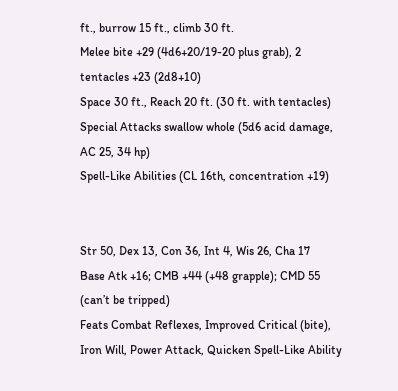ft., burrow 15 ft., climb 30 ft.
Melee bite +29 (4d6+20/19-20 plus grab), 2 tentacles +23 (2d8+10)
Space 30 ft., Reach 20 ft. (30 ft. with tentacles)
Special Attacks swallow whole (5d6 acid damage, AC 25, 34 hp)
Spell-Like Abilities (CL 16th, concentration +19)


Str 50, Dex 13, Con 36, Int 4, Wis 26, Cha 17
Base Atk +16; CMB +44 (+48 grapple); CMD 55 (can’t be tripped)
Feats Combat Reflexes, Improved Critical (bite), Iron Will, Power Attack, Quicken Spell-Like Ability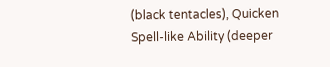(black tentacles), Quicken Spell-like Ability (deeper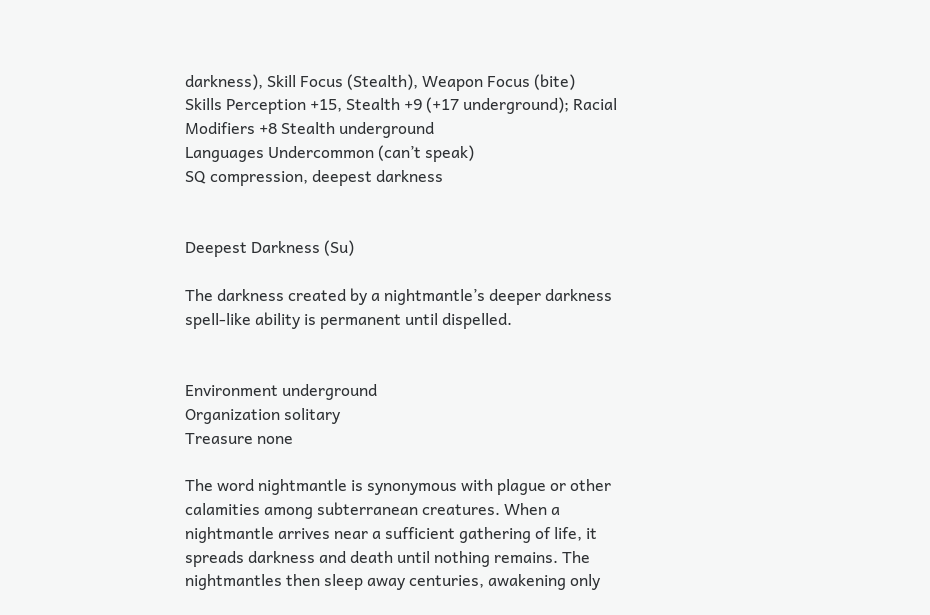darkness), Skill Focus (Stealth), Weapon Focus (bite)
Skills Perception +15, Stealth +9 (+17 underground); Racial Modifiers +8 Stealth underground
Languages Undercommon (can’t speak)
SQ compression, deepest darkness


Deepest Darkness (Su)

The darkness created by a nightmantle’s deeper darkness spell-like ability is permanent until dispelled.


Environment underground
Organization solitary
Treasure none

The word nightmantle is synonymous with plague or other calamities among subterranean creatures. When a nightmantle arrives near a sufficient gathering of life, it spreads darkness and death until nothing remains. The nightmantles then sleep away centuries, awakening only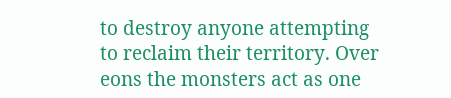to destroy anyone attempting to reclaim their territory. Over eons the monsters act as one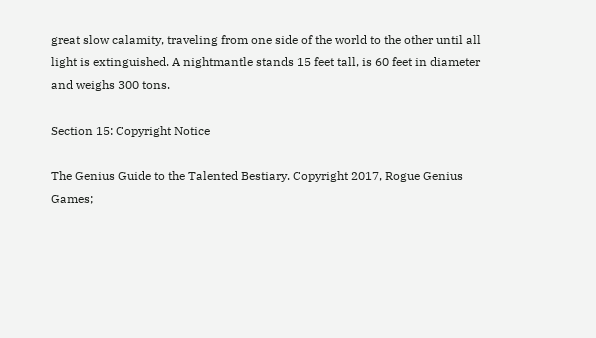great slow calamity, traveling from one side of the world to the other until all light is extinguished. A nightmantle stands 15 feet tall, is 60 feet in diameter and weighs 300 tons.

Section 15: Copyright Notice

The Genius Guide to the Talented Bestiary. Copyright 2017, Rogue Genius Games;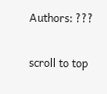Authors: ???

scroll to top